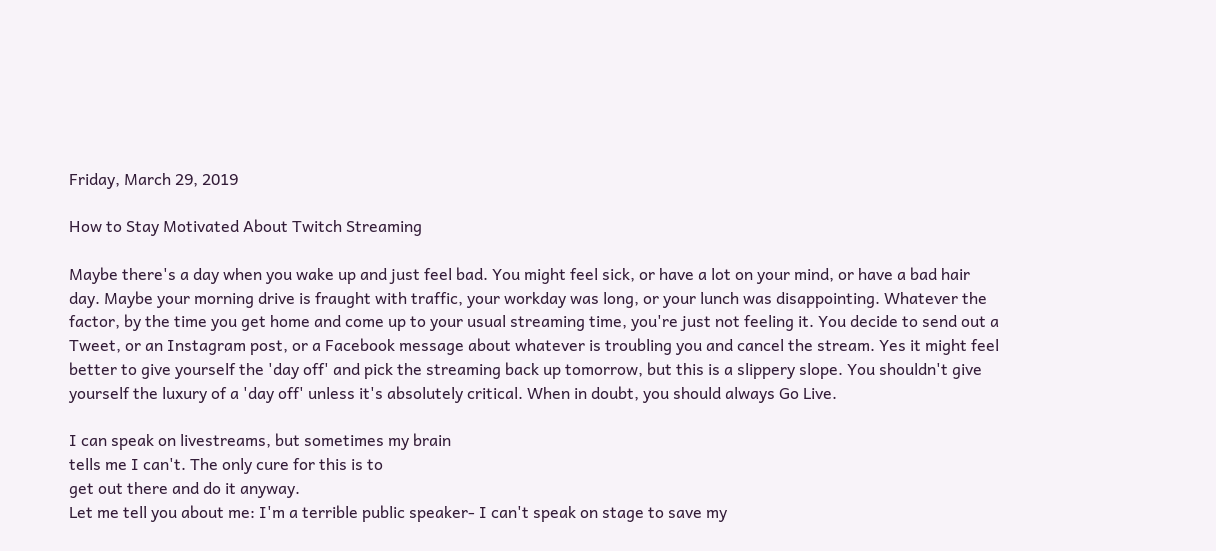Friday, March 29, 2019

How to Stay Motivated About Twitch Streaming

Maybe there's a day when you wake up and just feel bad. You might feel sick, or have a lot on your mind, or have a bad hair day. Maybe your morning drive is fraught with traffic, your workday was long, or your lunch was disappointing. Whatever the factor, by the time you get home and come up to your usual streaming time, you're just not feeling it. You decide to send out a Tweet, or an Instagram post, or a Facebook message about whatever is troubling you and cancel the stream. Yes it might feel better to give yourself the 'day off' and pick the streaming back up tomorrow, but this is a slippery slope. You shouldn't give yourself the luxury of a 'day off' unless it's absolutely critical. When in doubt, you should always Go Live.

I can speak on livestreams, but sometimes my brain
tells me I can't. The only cure for this is to
get out there and do it anyway.
Let me tell you about me: I'm a terrible public speaker- I can't speak on stage to save my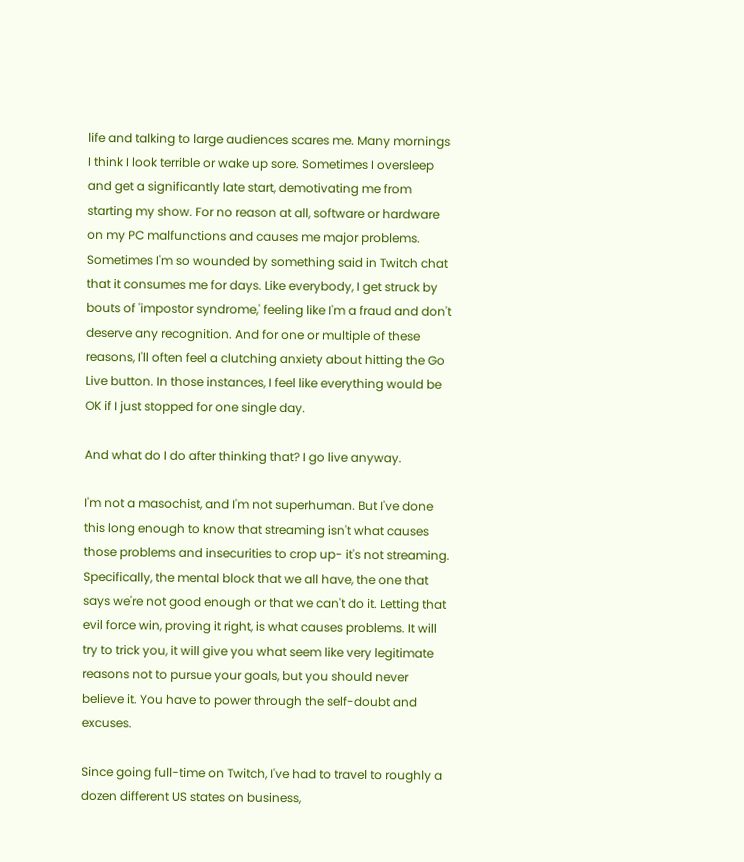life and talking to large audiences scares me. Many mornings I think I look terrible or wake up sore. Sometimes I oversleep and get a significantly late start, demotivating me from starting my show. For no reason at all, software or hardware on my PC malfunctions and causes me major problems. Sometimes I'm so wounded by something said in Twitch chat that it consumes me for days. Like everybody, I get struck by bouts of 'impostor syndrome,' feeling like I'm a fraud and don't deserve any recognition. And for one or multiple of these reasons, I'll often feel a clutching anxiety about hitting the Go Live button. In those instances, I feel like everything would be OK if I just stopped for one single day.

And what do I do after thinking that? I go live anyway.

I'm not a masochist, and I'm not superhuman. But I've done this long enough to know that streaming isn't what causes those problems and insecurities to crop up- it's not streaming. Specifically, the mental block that we all have, the one that says we're not good enough or that we can't do it. Letting that evil force win, proving it right, is what causes problems. It will try to trick you, it will give you what seem like very legitimate reasons not to pursue your goals, but you should never believe it. You have to power through the self-doubt and excuses.

Since going full-time on Twitch, I've had to travel to roughly a dozen different US states on business,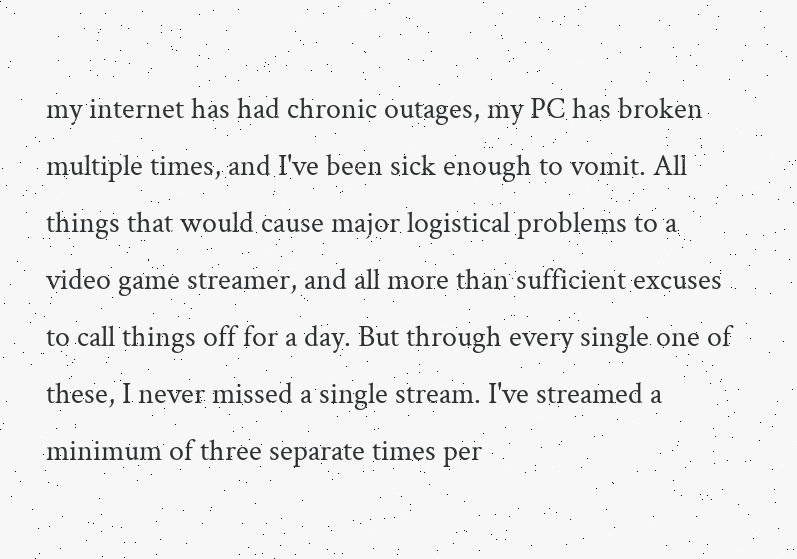my internet has had chronic outages, my PC has broken multiple times, and I've been sick enough to vomit. All things that would cause major logistical problems to a video game streamer, and all more than sufficient excuses to call things off for a day. But through every single one of these, I never missed a single stream. I've streamed a minimum of three separate times per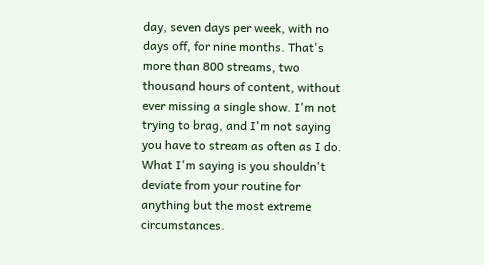day, seven days per week, with no days off, for nine months. That's more than 800 streams, two thousand hours of content, without ever missing a single show. I'm not trying to brag, and I'm not saying you have to stream as often as I do. What I'm saying is you shouldn't deviate from your routine for anything but the most extreme circumstances.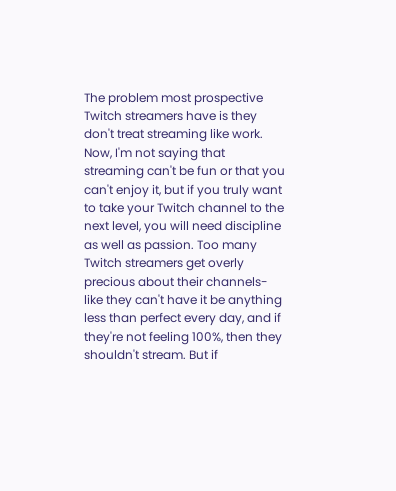The problem most prospective Twitch streamers have is they don't treat streaming like work. Now, I'm not saying that streaming can't be fun or that you can't enjoy it, but if you truly want to take your Twitch channel to the next level, you will need discipline as well as passion. Too many Twitch streamers get overly precious about their channels- like they can't have it be anything less than perfect every day, and if they're not feeling 100%, then they shouldn't stream. But if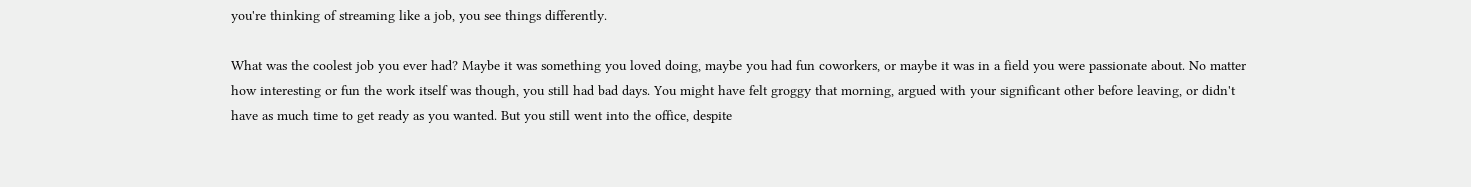you're thinking of streaming like a job, you see things differently.

What was the coolest job you ever had? Maybe it was something you loved doing, maybe you had fun coworkers, or maybe it was in a field you were passionate about. No matter how interesting or fun the work itself was though, you still had bad days. You might have felt groggy that morning, argued with your significant other before leaving, or didn't have as much time to get ready as you wanted. But you still went into the office, despite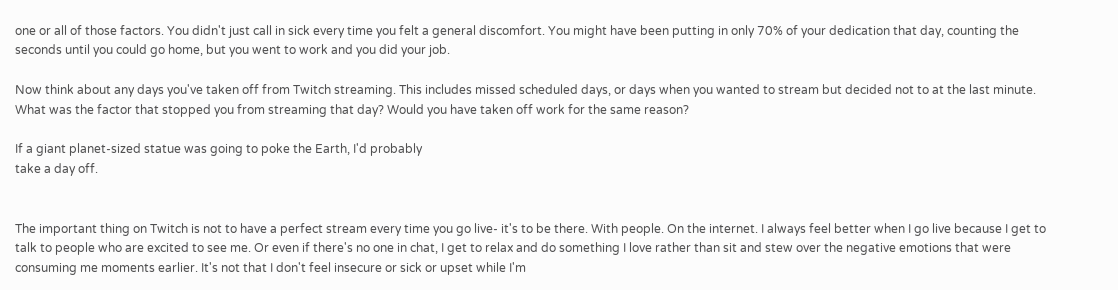one or all of those factors. You didn't just call in sick every time you felt a general discomfort. You might have been putting in only 70% of your dedication that day, counting the seconds until you could go home, but you went to work and you did your job.

Now think about any days you've taken off from Twitch streaming. This includes missed scheduled days, or days when you wanted to stream but decided not to at the last minute. What was the factor that stopped you from streaming that day? Would you have taken off work for the same reason?

If a giant planet-sized statue was going to poke the Earth, I'd probably
take a day off.


The important thing on Twitch is not to have a perfect stream every time you go live- it's to be there. With people. On the internet. I always feel better when I go live because I get to talk to people who are excited to see me. Or even if there's no one in chat, I get to relax and do something I love rather than sit and stew over the negative emotions that were consuming me moments earlier. It's not that I don't feel insecure or sick or upset while I'm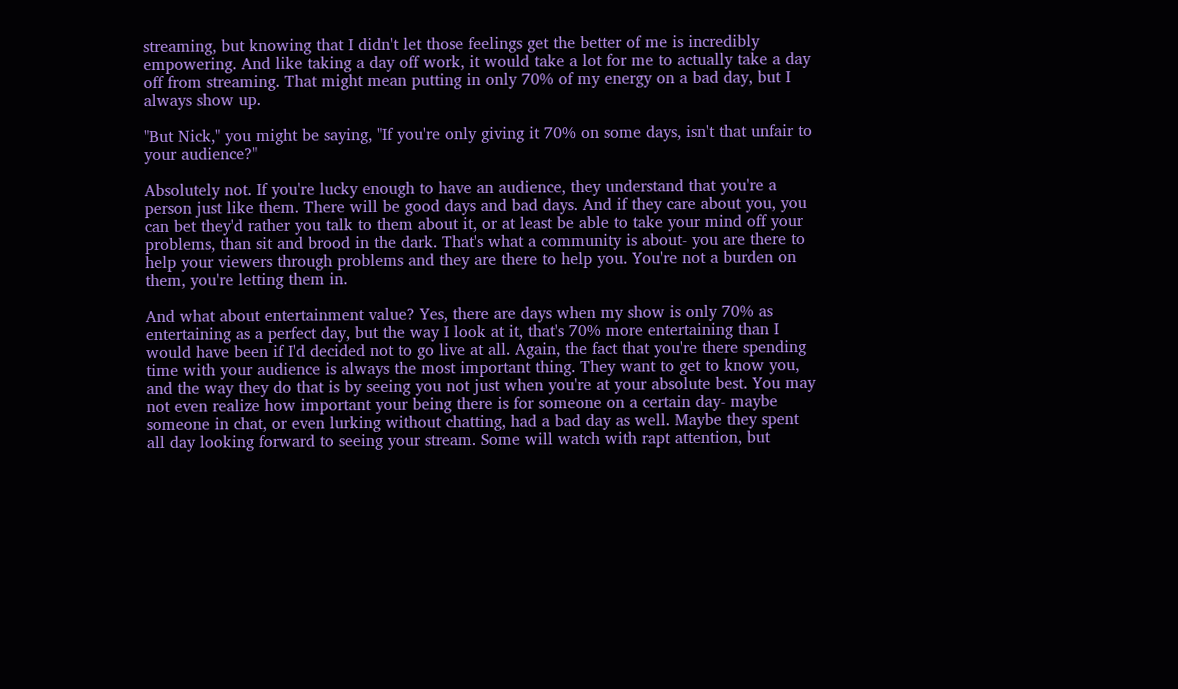streaming, but knowing that I didn't let those feelings get the better of me is incredibly empowering. And like taking a day off work, it would take a lot for me to actually take a day off from streaming. That might mean putting in only 70% of my energy on a bad day, but I always show up.

"But Nick," you might be saying, "If you're only giving it 70% on some days, isn't that unfair to your audience?"

Absolutely not. If you're lucky enough to have an audience, they understand that you're a person just like them. There will be good days and bad days. And if they care about you, you can bet they'd rather you talk to them about it, or at least be able to take your mind off your problems, than sit and brood in the dark. That's what a community is about- you are there to help your viewers through problems and they are there to help you. You're not a burden on them, you're letting them in.

And what about entertainment value? Yes, there are days when my show is only 70% as entertaining as a perfect day, but the way I look at it, that's 70% more entertaining than I would have been if I'd decided not to go live at all. Again, the fact that you're there spending time with your audience is always the most important thing. They want to get to know you, and the way they do that is by seeing you not just when you're at your absolute best. You may not even realize how important your being there is for someone on a certain day- maybe someone in chat, or even lurking without chatting, had a bad day as well. Maybe they spent all day looking forward to seeing your stream. Some will watch with rapt attention, but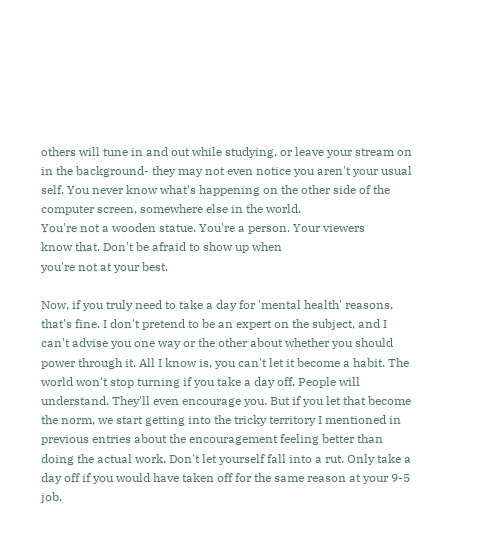others will tune in and out while studying, or leave your stream on in the background- they may not even notice you aren't your usual self. You never know what's happening on the other side of the computer screen, somewhere else in the world.
You're not a wooden statue. You're a person. Your viewers
know that. Don't be afraid to show up when
you're not at your best.

Now, if you truly need to take a day for 'mental health' reasons, that's fine. I don't pretend to be an expert on the subject, and I can't advise you one way or the other about whether you should power through it. All I know is, you can't let it become a habit. The world won't stop turning if you take a day off. People will understand. They'll even encourage you. But if you let that become the norm, we start getting into the tricky territory I mentioned in previous entries about the encouragement feeling better than doing the actual work. Don't let yourself fall into a rut. Only take a day off if you would have taken off for the same reason at your 9-5 job.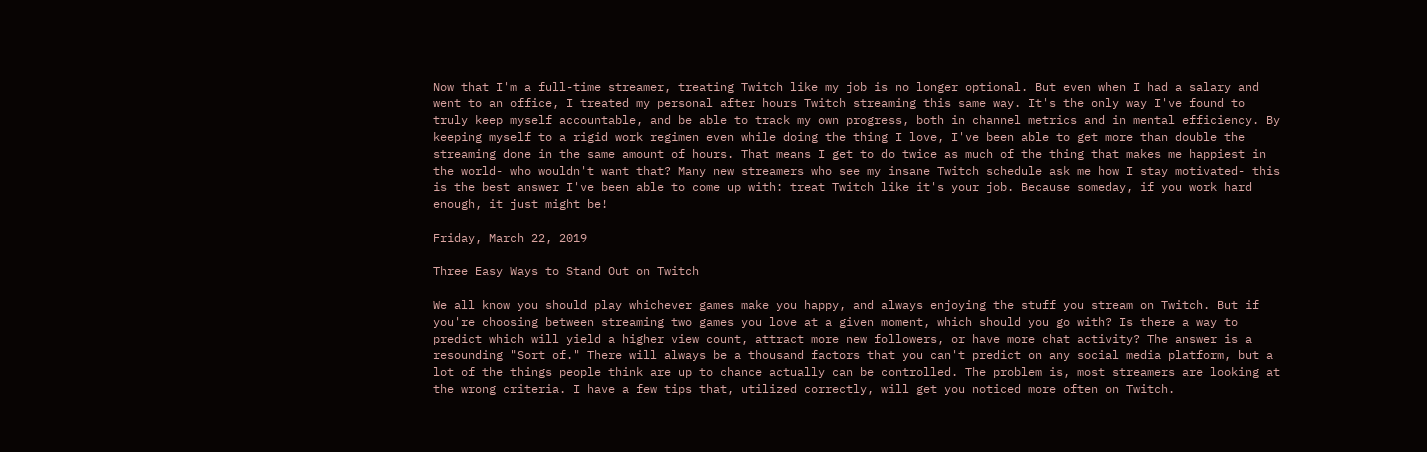Now that I'm a full-time streamer, treating Twitch like my job is no longer optional. But even when I had a salary and went to an office, I treated my personal after hours Twitch streaming this same way. It's the only way I've found to truly keep myself accountable, and be able to track my own progress, both in channel metrics and in mental efficiency. By keeping myself to a rigid work regimen even while doing the thing I love, I've been able to get more than double the streaming done in the same amount of hours. That means I get to do twice as much of the thing that makes me happiest in the world- who wouldn't want that? Many new streamers who see my insane Twitch schedule ask me how I stay motivated- this is the best answer I've been able to come up with: treat Twitch like it's your job. Because someday, if you work hard enough, it just might be!

Friday, March 22, 2019

Three Easy Ways to Stand Out on Twitch

We all know you should play whichever games make you happy, and always enjoying the stuff you stream on Twitch. But if you're choosing between streaming two games you love at a given moment, which should you go with? Is there a way to predict which will yield a higher view count, attract more new followers, or have more chat activity? The answer is a resounding "Sort of." There will always be a thousand factors that you can't predict on any social media platform, but a lot of the things people think are up to chance actually can be controlled. The problem is, most streamers are looking at the wrong criteria. I have a few tips that, utilized correctly, will get you noticed more often on Twitch.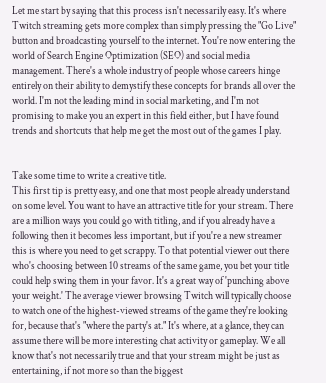Let me start by saying that this process isn't necessarily easy. It's where Twitch streaming gets more complex than simply pressing the "Go Live" button and broadcasting yourself to the internet. You're now entering the world of Search Engine Optimization (SEO) and social media management. There's a whole industry of people whose careers hinge entirely on their ability to demystify these concepts for brands all over the world. I'm not the leading mind in social marketing, and I'm not promising to make you an expert in this field either, but I have found trends and shortcuts that help me get the most out of the games I play.


Take some time to write a creative title.
This first tip is pretty easy, and one that most people already understand on some level. You want to have an attractive title for your stream. There are a million ways you could go with titling, and if you already have a following then it becomes less important, but if you're a new streamer this is where you need to get scrappy. To that potential viewer out there who's choosing between 10 streams of the same game, you bet your title could help swing them in your favor. It's a great way of 'punching above your weight.' The average viewer browsing Twitch will typically choose to watch one of the highest-viewed streams of the game they're looking for, because that's "where the party's at." It's where, at a glance, they can assume there will be more interesting chat activity or gameplay. We all know that's not necessarily true and that your stream might be just as entertaining, if not more so than the biggest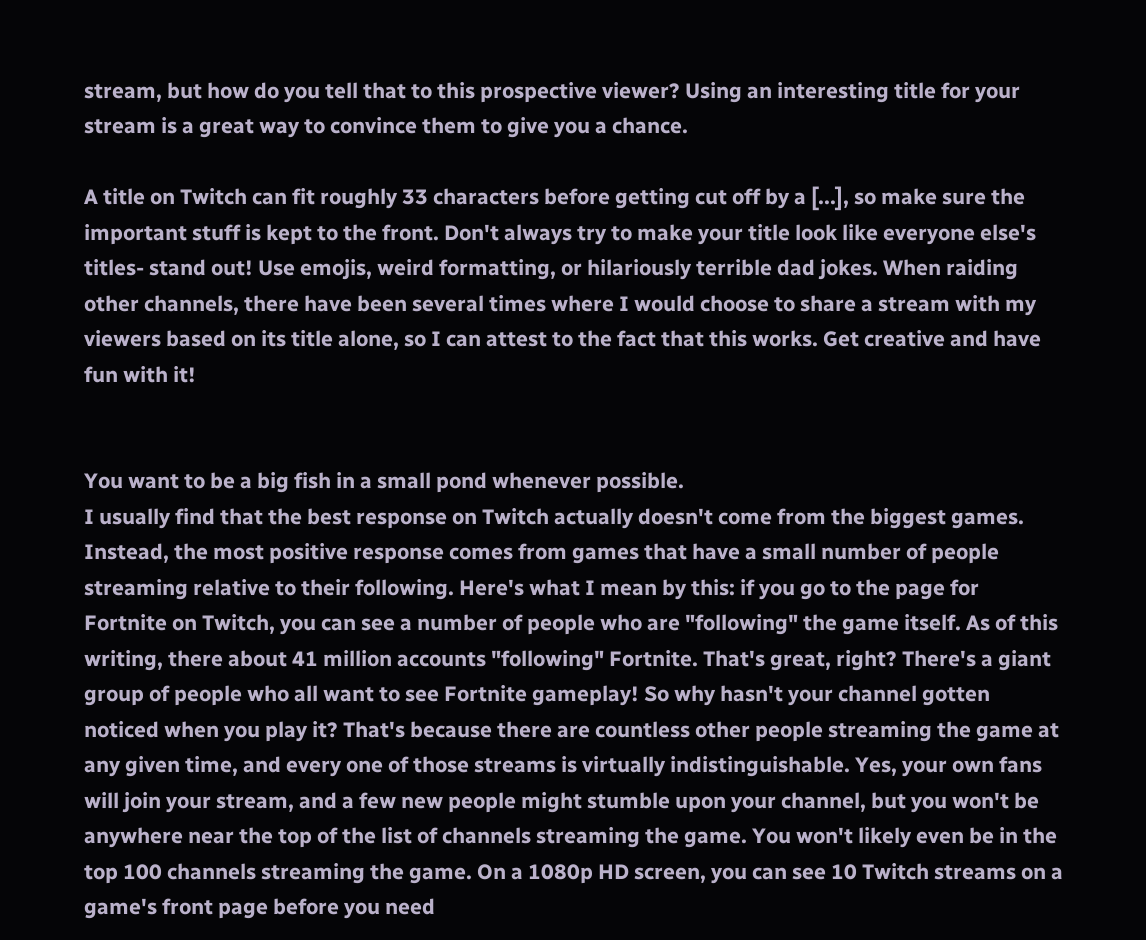stream, but how do you tell that to this prospective viewer? Using an interesting title for your stream is a great way to convince them to give you a chance.

A title on Twitch can fit roughly 33 characters before getting cut off by a [...], so make sure the important stuff is kept to the front. Don't always try to make your title look like everyone else's titles- stand out! Use emojis, weird formatting, or hilariously terrible dad jokes. When raiding other channels, there have been several times where I would choose to share a stream with my viewers based on its title alone, so I can attest to the fact that this works. Get creative and have fun with it!


You want to be a big fish in a small pond whenever possible.
I usually find that the best response on Twitch actually doesn't come from the biggest games. Instead, the most positive response comes from games that have a small number of people streaming relative to their following. Here's what I mean by this: if you go to the page for Fortnite on Twitch, you can see a number of people who are "following" the game itself. As of this writing, there about 41 million accounts "following" Fortnite. That's great, right? There's a giant group of people who all want to see Fortnite gameplay! So why hasn't your channel gotten noticed when you play it? That's because there are countless other people streaming the game at any given time, and every one of those streams is virtually indistinguishable. Yes, your own fans will join your stream, and a few new people might stumble upon your channel, but you won't be anywhere near the top of the list of channels streaming the game. You won't likely even be in the top 100 channels streaming the game. On a 1080p HD screen, you can see 10 Twitch streams on a game's front page before you need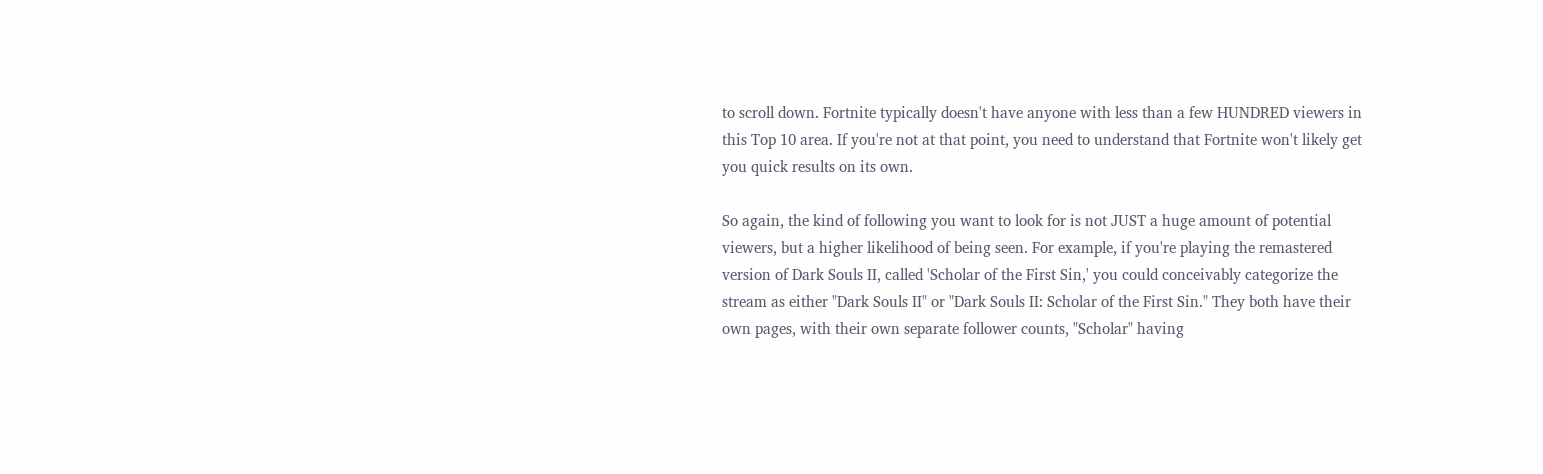to scroll down. Fortnite typically doesn't have anyone with less than a few HUNDRED viewers in this Top 10 area. If you're not at that point, you need to understand that Fortnite won't likely get you quick results on its own.

So again, the kind of following you want to look for is not JUST a huge amount of potential viewers, but a higher likelihood of being seen. For example, if you're playing the remastered version of Dark Souls II, called 'Scholar of the First Sin,' you could conceivably categorize the stream as either "Dark Souls II" or "Dark Souls II: Scholar of the First Sin." They both have their own pages, with their own separate follower counts, "Scholar" having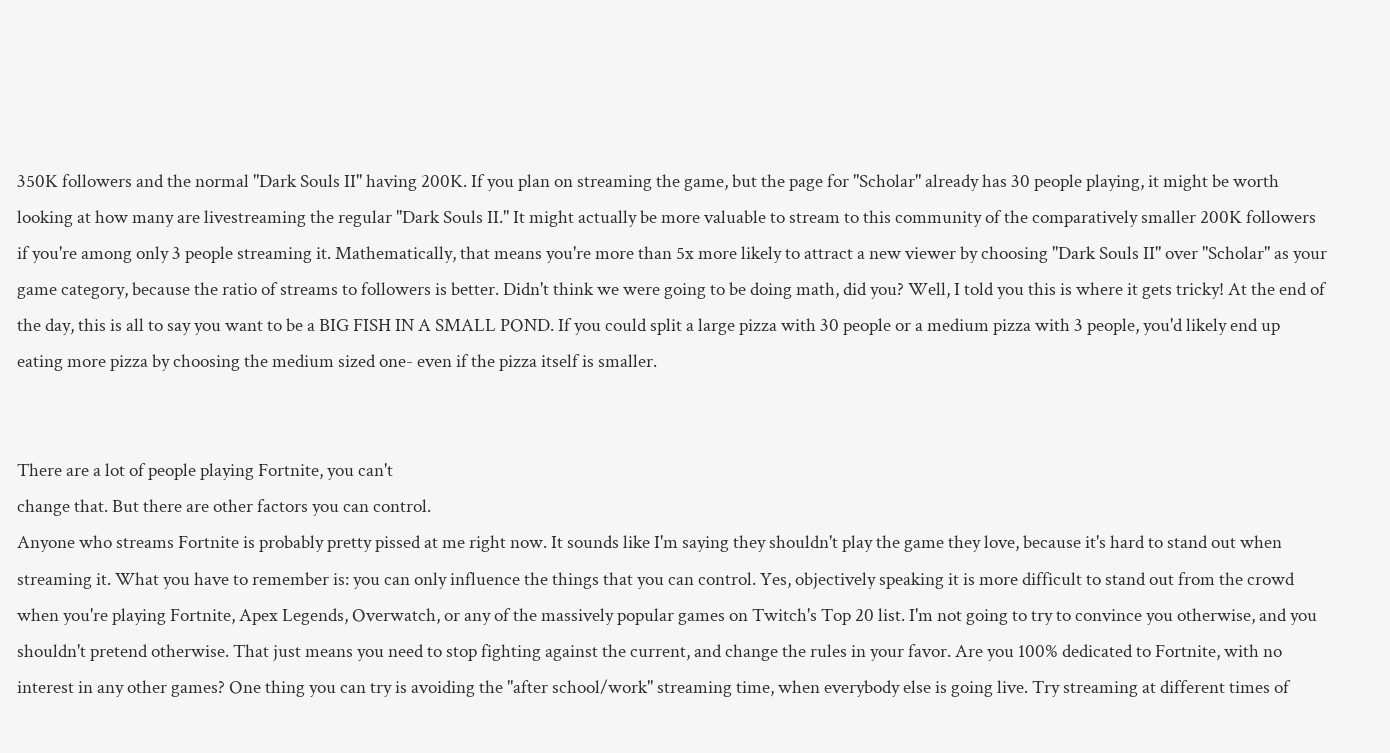350K followers and the normal "Dark Souls II" having 200K. If you plan on streaming the game, but the page for "Scholar" already has 30 people playing, it might be worth looking at how many are livestreaming the regular "Dark Souls II." It might actually be more valuable to stream to this community of the comparatively smaller 200K followers if you're among only 3 people streaming it. Mathematically, that means you're more than 5x more likely to attract a new viewer by choosing "Dark Souls II" over "Scholar" as your game category, because the ratio of streams to followers is better. Didn't think we were going to be doing math, did you? Well, I told you this is where it gets tricky! At the end of the day, this is all to say you want to be a BIG FISH IN A SMALL POND. If you could split a large pizza with 30 people or a medium pizza with 3 people, you'd likely end up eating more pizza by choosing the medium sized one- even if the pizza itself is smaller.


There are a lot of people playing Fortnite, you can't
change that. But there are other factors you can control.
Anyone who streams Fortnite is probably pretty pissed at me right now. It sounds like I'm saying they shouldn't play the game they love, because it's hard to stand out when streaming it. What you have to remember is: you can only influence the things that you can control. Yes, objectively speaking it is more difficult to stand out from the crowd when you're playing Fortnite, Apex Legends, Overwatch, or any of the massively popular games on Twitch's Top 20 list. I'm not going to try to convince you otherwise, and you shouldn't pretend otherwise. That just means you need to stop fighting against the current, and change the rules in your favor. Are you 100% dedicated to Fortnite, with no interest in any other games? One thing you can try is avoiding the "after school/work" streaming time, when everybody else is going live. Try streaming at different times of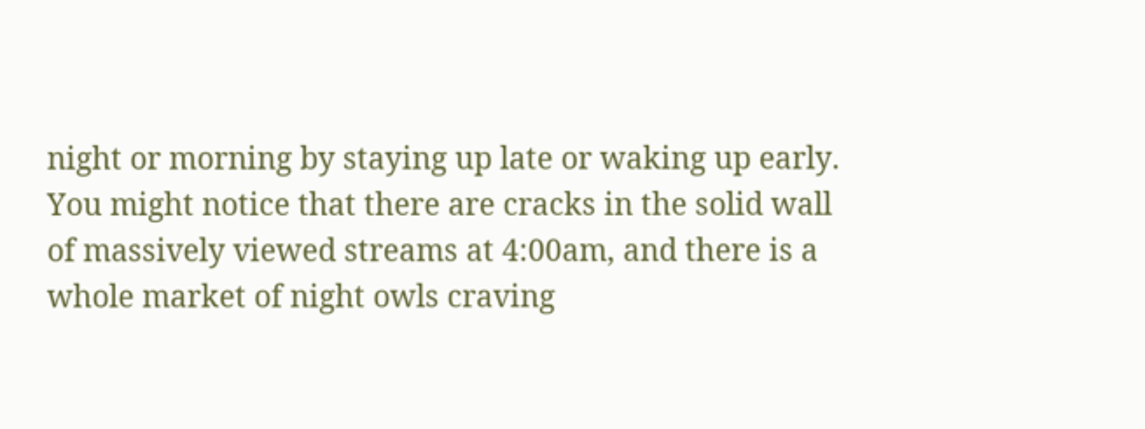night or morning by staying up late or waking up early. You might notice that there are cracks in the solid wall of massively viewed streams at 4:00am, and there is a whole market of night owls craving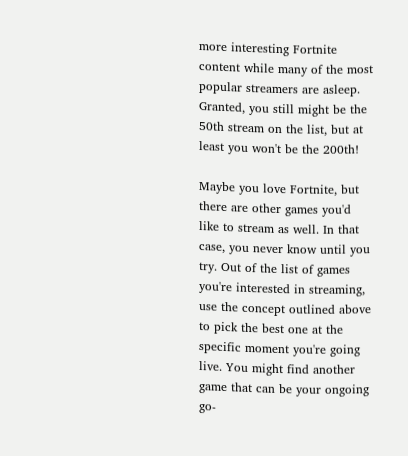more interesting Fortnite content while many of the most popular streamers are asleep. Granted, you still might be the 50th stream on the list, but at least you won't be the 200th!

Maybe you love Fortnite, but there are other games you'd like to stream as well. In that case, you never know until you try. Out of the list of games you're interested in streaming, use the concept outlined above to pick the best one at the specific moment you're going live. You might find another game that can be your ongoing go-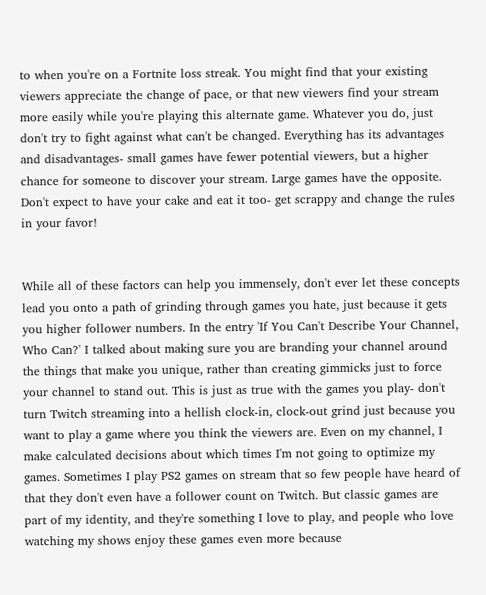to when you're on a Fortnite loss streak. You might find that your existing viewers appreciate the change of pace, or that new viewers find your stream more easily while you're playing this alternate game. Whatever you do, just don't try to fight against what can't be changed. Everything has its advantages and disadvantages- small games have fewer potential viewers, but a higher chance for someone to discover your stream. Large games have the opposite. Don't expect to have your cake and eat it too- get scrappy and change the rules in your favor!


While all of these factors can help you immensely, don't ever let these concepts lead you onto a path of grinding through games you hate, just because it gets you higher follower numbers. In the entry 'If You Can't Describe Your Channel, Who Can?' I talked about making sure you are branding your channel around the things that make you unique, rather than creating gimmicks just to force your channel to stand out. This is just as true with the games you play- don't turn Twitch streaming into a hellish clock-in, clock-out grind just because you want to play a game where you think the viewers are. Even on my channel, I make calculated decisions about which times I'm not going to optimize my games. Sometimes I play PS2 games on stream that so few people have heard of that they don't even have a follower count on Twitch. But classic games are part of my identity, and they're something I love to play, and people who love watching my shows enjoy these games even more because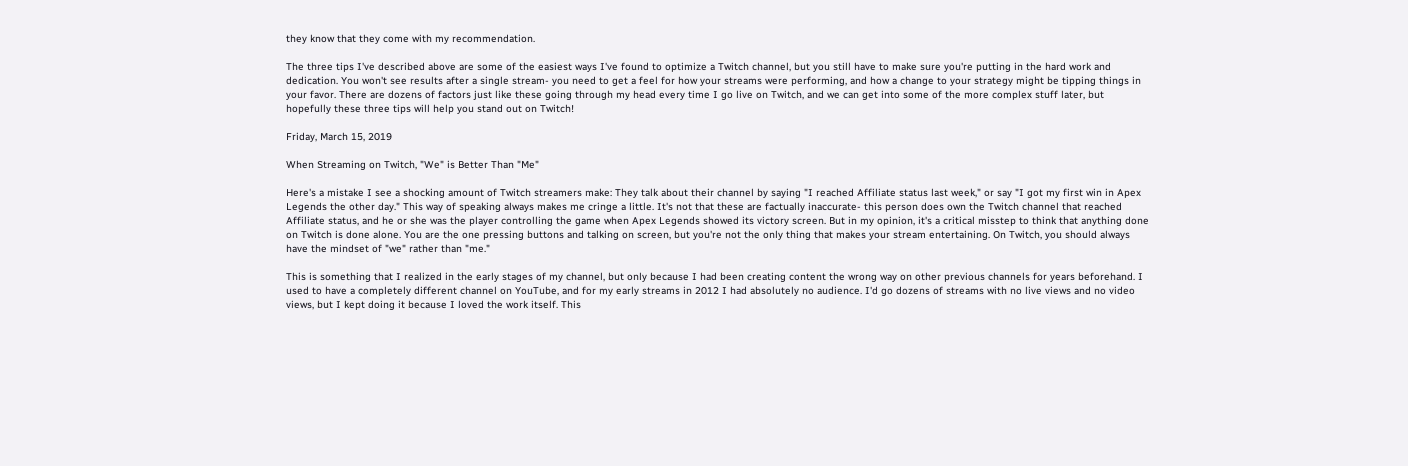they know that they come with my recommendation.

The three tips I've described above are some of the easiest ways I've found to optimize a Twitch channel, but you still have to make sure you're putting in the hard work and dedication. You won't see results after a single stream- you need to get a feel for how your streams were performing, and how a change to your strategy might be tipping things in your favor. There are dozens of factors just like these going through my head every time I go live on Twitch, and we can get into some of the more complex stuff later, but hopefully these three tips will help you stand out on Twitch!

Friday, March 15, 2019

When Streaming on Twitch, "We" is Better Than "Me"

Here's a mistake I see a shocking amount of Twitch streamers make: They talk about their channel by saying "I reached Affiliate status last week," or say "I got my first win in Apex Legends the other day." This way of speaking always makes me cringe a little. It's not that these are factually inaccurate- this person does own the Twitch channel that reached Affiliate status, and he or she was the player controlling the game when Apex Legends showed its victory screen. But in my opinion, it's a critical misstep to think that anything done on Twitch is done alone. You are the one pressing buttons and talking on screen, but you're not the only thing that makes your stream entertaining. On Twitch, you should always have the mindset of "we" rather than "me."

This is something that I realized in the early stages of my channel, but only because I had been creating content the wrong way on other previous channels for years beforehand. I used to have a completely different channel on YouTube, and for my early streams in 2012 I had absolutely no audience. I'd go dozens of streams with no live views and no video views, but I kept doing it because I loved the work itself. This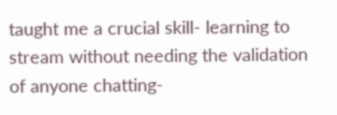taught me a crucial skill- learning to stream without needing the validation of anyone chatting-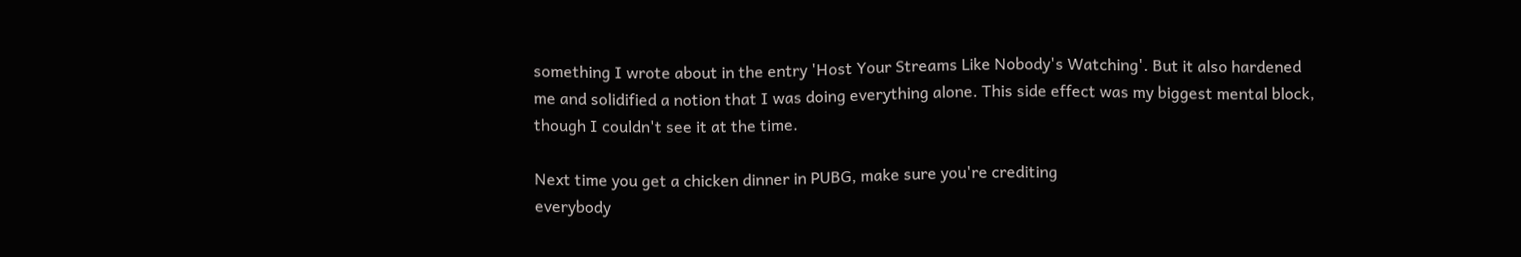something I wrote about in the entry 'Host Your Streams Like Nobody's Watching'. But it also hardened me and solidified a notion that I was doing everything alone. This side effect was my biggest mental block, though I couldn't see it at the time.

Next time you get a chicken dinner in PUBG, make sure you're crediting
everybody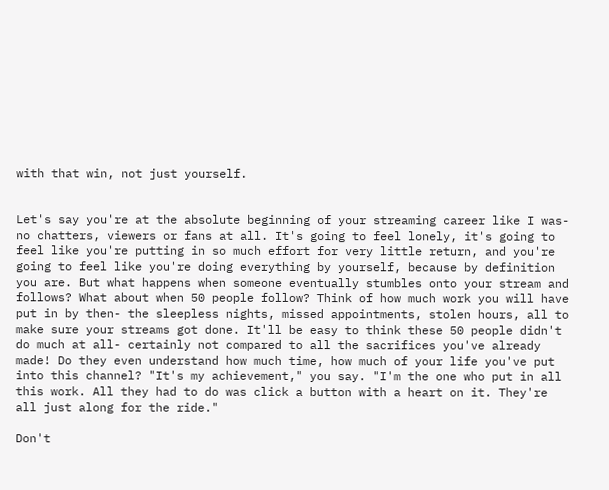with that win, not just yourself.


Let's say you're at the absolute beginning of your streaming career like I was- no chatters, viewers or fans at all. It's going to feel lonely, it's going to feel like you're putting in so much effort for very little return, and you're going to feel like you're doing everything by yourself, because by definition you are. But what happens when someone eventually stumbles onto your stream and follows? What about when 50 people follow? Think of how much work you will have put in by then- the sleepless nights, missed appointments, stolen hours, all to make sure your streams got done. It'll be easy to think these 50 people didn't do much at all- certainly not compared to all the sacrifices you've already made! Do they even understand how much time, how much of your life you've put into this channel? "It's my achievement," you say. "I'm the one who put in all this work. All they had to do was click a button with a heart on it. They're all just along for the ride."

Don't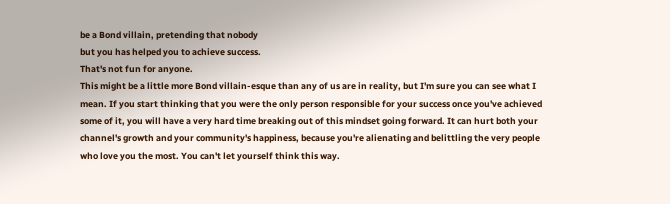be a Bond villain, pretending that nobody
but you has helped you to achieve success.
That's not fun for anyone.
This might be a little more Bond villain-esque than any of us are in reality, but I'm sure you can see what I mean. If you start thinking that you were the only person responsible for your success once you've achieved some of it, you will have a very hard time breaking out of this mindset going forward. It can hurt both your channel's growth and your community's happiness, because you're alienating and belittling the very people who love you the most. You can't let yourself think this way.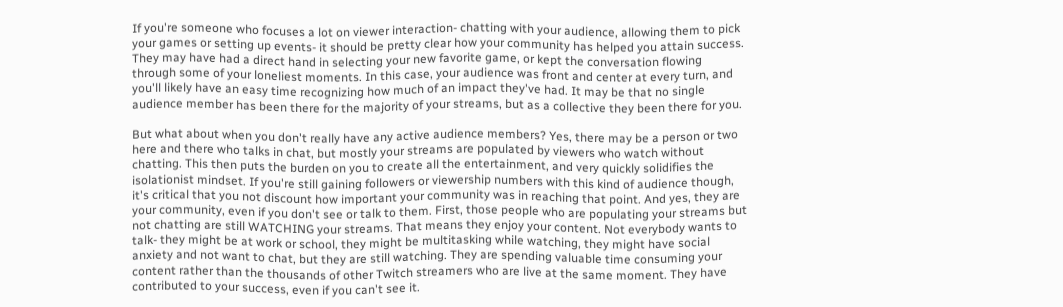If you're someone who focuses a lot on viewer interaction- chatting with your audience, allowing them to pick your games or setting up events- it should be pretty clear how your community has helped you attain success. They may have had a direct hand in selecting your new favorite game, or kept the conversation flowing through some of your loneliest moments. In this case, your audience was front and center at every turn, and you'll likely have an easy time recognizing how much of an impact they've had. It may be that no single audience member has been there for the majority of your streams, but as a collective they been there for you.

But what about when you don't really have any active audience members? Yes, there may be a person or two here and there who talks in chat, but mostly your streams are populated by viewers who watch without chatting. This then puts the burden on you to create all the entertainment, and very quickly solidifies the isolationist mindset. If you're still gaining followers or viewership numbers with this kind of audience though, it's critical that you not discount how important your community was in reaching that point. And yes, they are your community, even if you don't see or talk to them. First, those people who are populating your streams but not chatting are still WATCHING your streams. That means they enjoy your content. Not everybody wants to talk- they might be at work or school, they might be multitasking while watching, they might have social anxiety and not want to chat, but they are still watching. They are spending valuable time consuming your content rather than the thousands of other Twitch streamers who are live at the same moment. They have contributed to your success, even if you can't see it.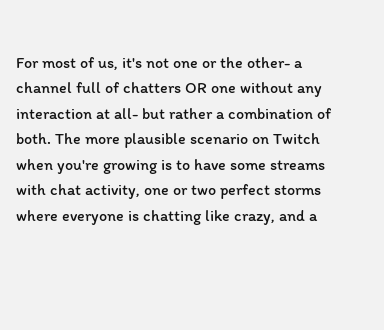For most of us, it's not one or the other- a channel full of chatters OR one without any interaction at all- but rather a combination of both. The more plausible scenario on Twitch when you're growing is to have some streams with chat activity, one or two perfect storms where everyone is chatting like crazy, and a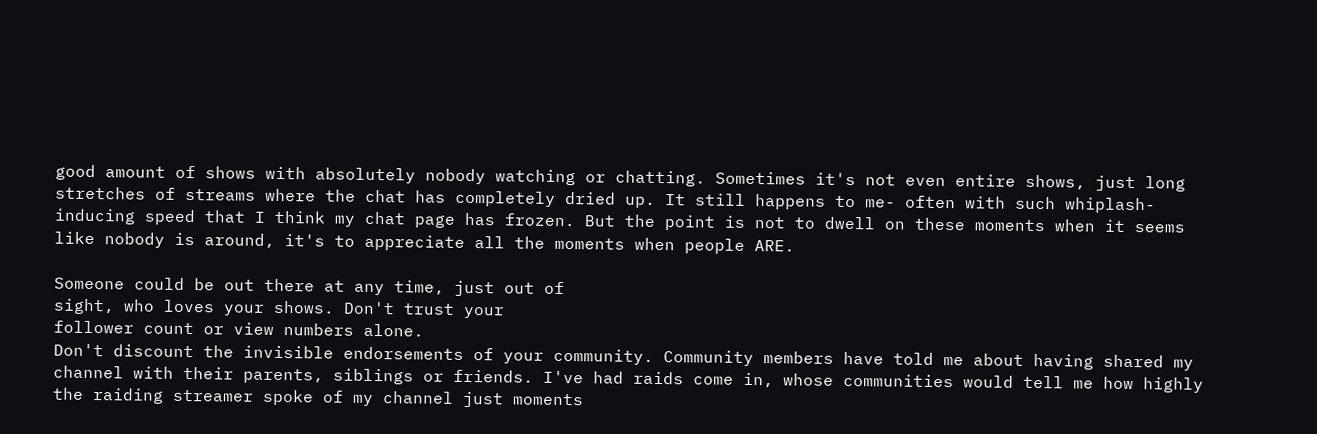good amount of shows with absolutely nobody watching or chatting. Sometimes it's not even entire shows, just long stretches of streams where the chat has completely dried up. It still happens to me- often with such whiplash-inducing speed that I think my chat page has frozen. But the point is not to dwell on these moments when it seems like nobody is around, it's to appreciate all the moments when people ARE.

Someone could be out there at any time, just out of
sight, who loves your shows. Don't trust your
follower count or view numbers alone.
Don't discount the invisible endorsements of your community. Community members have told me about having shared my channel with their parents, siblings or friends. I've had raids come in, whose communities would tell me how highly the raiding streamer spoke of my channel just moments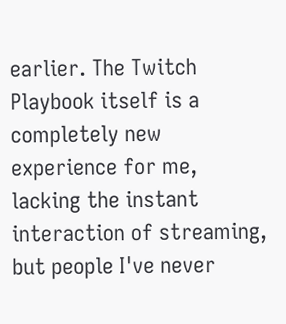earlier. The Twitch Playbook itself is a completely new experience for me, lacking the instant interaction of streaming, but people I've never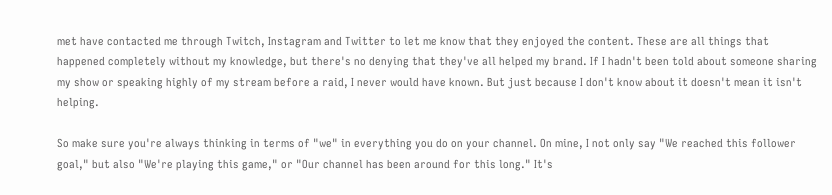met have contacted me through Twitch, Instagram and Twitter to let me know that they enjoyed the content. These are all things that happened completely without my knowledge, but there's no denying that they've all helped my brand. If I hadn't been told about someone sharing my show or speaking highly of my stream before a raid, I never would have known. But just because I don't know about it doesn't mean it isn't helping.

So make sure you're always thinking in terms of "we" in everything you do on your channel. On mine, I not only say "We reached this follower goal," but also "We're playing this game," or "Our channel has been around for this long." It's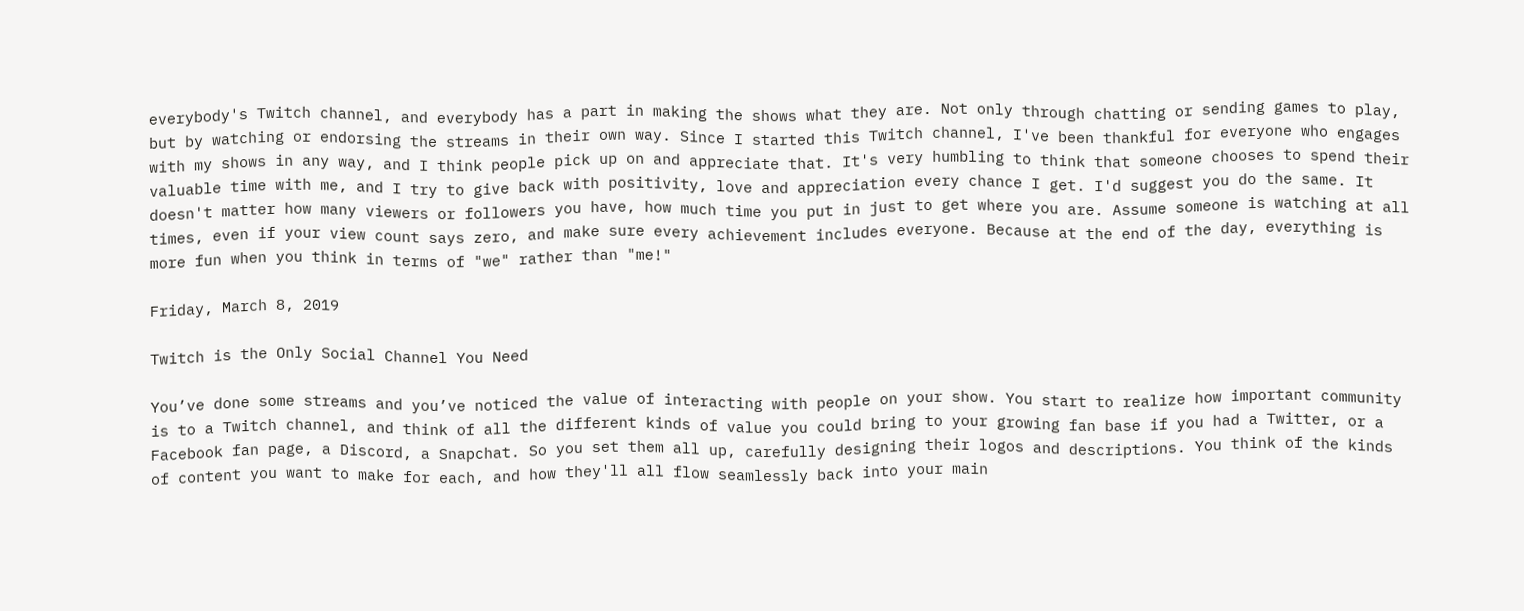everybody's Twitch channel, and everybody has a part in making the shows what they are. Not only through chatting or sending games to play, but by watching or endorsing the streams in their own way. Since I started this Twitch channel, I've been thankful for everyone who engages with my shows in any way, and I think people pick up on and appreciate that. It's very humbling to think that someone chooses to spend their valuable time with me, and I try to give back with positivity, love and appreciation every chance I get. I'd suggest you do the same. It doesn't matter how many viewers or followers you have, how much time you put in just to get where you are. Assume someone is watching at all times, even if your view count says zero, and make sure every achievement includes everyone. Because at the end of the day, everything is more fun when you think in terms of "we" rather than "me!"

Friday, March 8, 2019

Twitch is the Only Social Channel You Need

You’ve done some streams and you’ve noticed the value of interacting with people on your show. You start to realize how important community is to a Twitch channel, and think of all the different kinds of value you could bring to your growing fan base if you had a Twitter, or a Facebook fan page, a Discord, a Snapchat. So you set them all up, carefully designing their logos and descriptions. You think of the kinds of content you want to make for each, and how they'll all flow seamlessly back into your main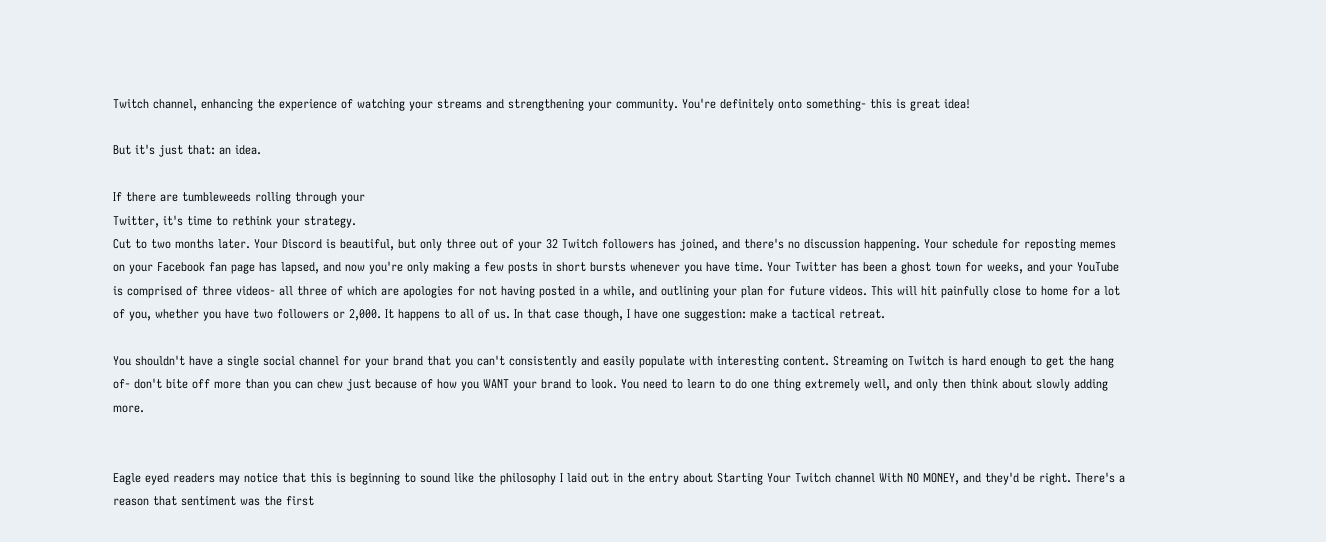Twitch channel, enhancing the experience of watching your streams and strengthening your community. You're definitely onto something- this is great idea!

But it's just that: an idea.

If there are tumbleweeds rolling through your
Twitter, it's time to rethink your strategy.
Cut to two months later. Your Discord is beautiful, but only three out of your 32 Twitch followers has joined, and there's no discussion happening. Your schedule for reposting memes on your Facebook fan page has lapsed, and now you're only making a few posts in short bursts whenever you have time. Your Twitter has been a ghost town for weeks, and your YouTube is comprised of three videos- all three of which are apologies for not having posted in a while, and outlining your plan for future videos. This will hit painfully close to home for a lot of you, whether you have two followers or 2,000. It happens to all of us. In that case though, I have one suggestion: make a tactical retreat.

You shouldn't have a single social channel for your brand that you can't consistently and easily populate with interesting content. Streaming on Twitch is hard enough to get the hang of- don't bite off more than you can chew just because of how you WANT your brand to look. You need to learn to do one thing extremely well, and only then think about slowly adding more.


Eagle eyed readers may notice that this is beginning to sound like the philosophy I laid out in the entry about Starting Your Twitch channel With NO MONEY, and they'd be right. There's a reason that sentiment was the first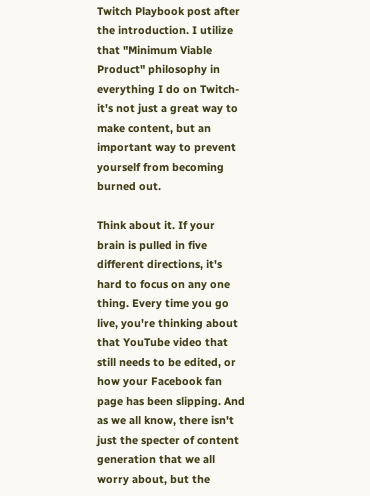Twitch Playbook post after the introduction. I utilize that "Minimum Viable Product" philosophy in everything I do on Twitch- it's not just a great way to make content, but an important way to prevent yourself from becoming burned out.

Think about it. If your brain is pulled in five different directions, it's hard to focus on any one thing. Every time you go live, you're thinking about that YouTube video that still needs to be edited, or how your Facebook fan page has been slipping. And as we all know, there isn't just the specter of content generation that we all worry about, but the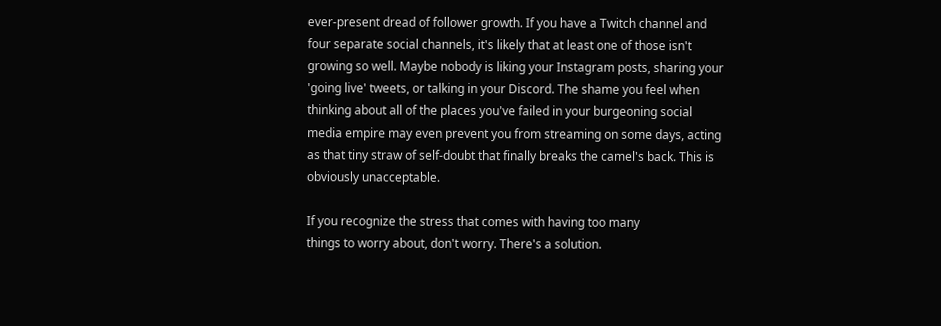ever-present dread of follower growth. If you have a Twitch channel and four separate social channels, it's likely that at least one of those isn't growing so well. Maybe nobody is liking your Instagram posts, sharing your 'going live' tweets, or talking in your Discord. The shame you feel when thinking about all of the places you've failed in your burgeoning social media empire may even prevent you from streaming on some days, acting as that tiny straw of self-doubt that finally breaks the camel's back. This is obviously unacceptable.

If you recognize the stress that comes with having too many
things to worry about, don't worry. There's a solution.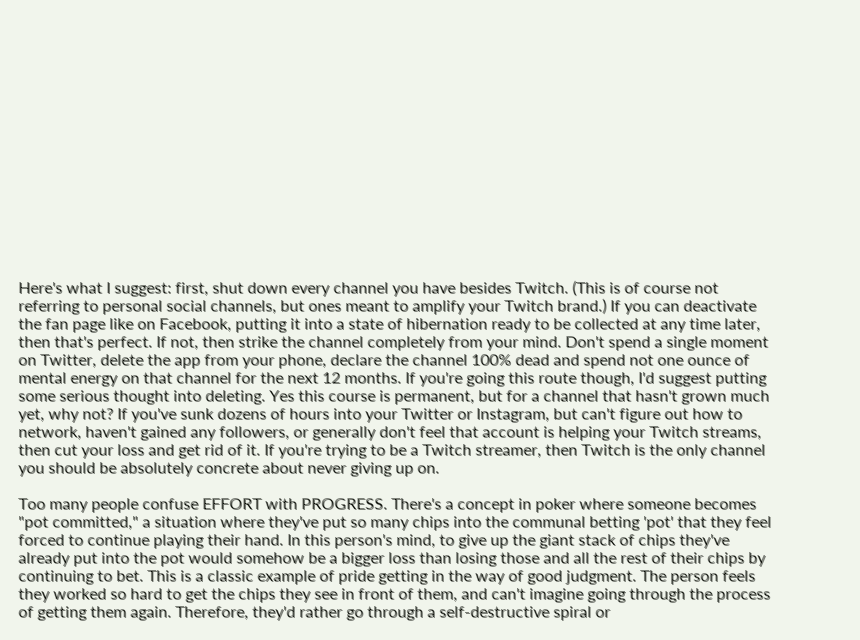Here's what I suggest: first, shut down every channel you have besides Twitch. (This is of course not referring to personal social channels, but ones meant to amplify your Twitch brand.) If you can deactivate the fan page like on Facebook, putting it into a state of hibernation ready to be collected at any time later, then that's perfect. If not, then strike the channel completely from your mind. Don't spend a single moment on Twitter, delete the app from your phone, declare the channel 100% dead and spend not one ounce of mental energy on that channel for the next 12 months. If you're going this route though, I'd suggest putting some serious thought into deleting. Yes this course is permanent, but for a channel that hasn't grown much yet, why not? If you've sunk dozens of hours into your Twitter or Instagram, but can't figure out how to network, haven't gained any followers, or generally don't feel that account is helping your Twitch streams, then cut your loss and get rid of it. If you're trying to be a Twitch streamer, then Twitch is the only channel you should be absolutely concrete about never giving up on.

Too many people confuse EFFORT with PROGRESS. There's a concept in poker where someone becomes "pot committed," a situation where they've put so many chips into the communal betting 'pot' that they feel forced to continue playing their hand. In this person's mind, to give up the giant stack of chips they've already put into the pot would somehow be a bigger loss than losing those and all the rest of their chips by continuing to bet. This is a classic example of pride getting in the way of good judgment. The person feels they worked so hard to get the chips they see in front of them, and can't imagine going through the process of getting them again. Therefore, they'd rather go through a self-destructive spiral or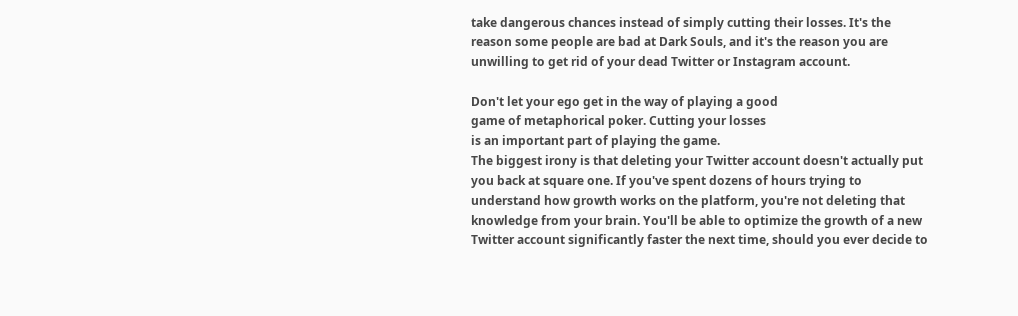take dangerous chances instead of simply cutting their losses. It's the reason some people are bad at Dark Souls, and it's the reason you are unwilling to get rid of your dead Twitter or Instagram account.

Don't let your ego get in the way of playing a good
game of metaphorical poker. Cutting your losses
is an important part of playing the game.
The biggest irony is that deleting your Twitter account doesn't actually put you back at square one. If you've spent dozens of hours trying to understand how growth works on the platform, you're not deleting that knowledge from your brain. You'll be able to optimize the growth of a new Twitter account significantly faster the next time, should you ever decide to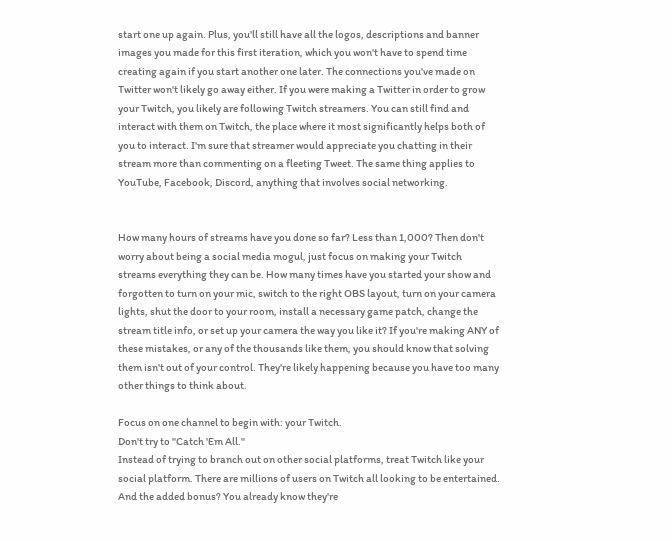start one up again. Plus, you'll still have all the logos, descriptions and banner images you made for this first iteration, which you won't have to spend time creating again if you start another one later. The connections you've made on Twitter won't likely go away either. If you were making a Twitter in order to grow your Twitch, you likely are following Twitch streamers. You can still find and interact with them on Twitch, the place where it most significantly helps both of you to interact. I'm sure that streamer would appreciate you chatting in their stream more than commenting on a fleeting Tweet. The same thing applies to YouTube, Facebook, Discord, anything that involves social networking.


How many hours of streams have you done so far? Less than 1,000? Then don't worry about being a social media mogul, just focus on making your Twitch streams everything they can be. How many times have you started your show and forgotten to turn on your mic, switch to the right OBS layout, turn on your camera lights, shut the door to your room, install a necessary game patch, change the stream title info, or set up your camera the way you like it? If you're making ANY of these mistakes, or any of the thousands like them, you should know that solving them isn't out of your control. They're likely happening because you have too many other things to think about.

Focus on one channel to begin with: your Twitch.
Don't try to "Catch 'Em All."
Instead of trying to branch out on other social platforms, treat Twitch like your social platform. There are millions of users on Twitch all looking to be entertained. And the added bonus? You already know they're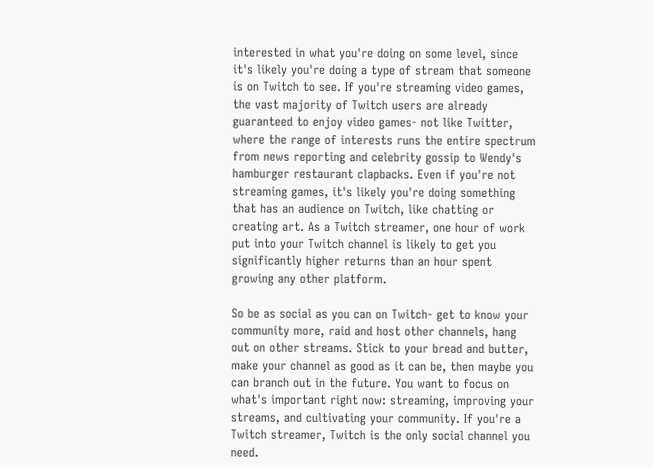interested in what you're doing on some level, since it's likely you're doing a type of stream that someone is on Twitch to see. If you're streaming video games, the vast majority of Twitch users are already guaranteed to enjoy video games- not like Twitter, where the range of interests runs the entire spectrum from news reporting and celebrity gossip to Wendy's hamburger restaurant clapbacks. Even if you're not streaming games, it's likely you're doing something that has an audience on Twitch, like chatting or creating art. As a Twitch streamer, one hour of work put into your Twitch channel is likely to get you significantly higher returns than an hour spent growing any other platform.

So be as social as you can on Twitch- get to know your community more, raid and host other channels, hang out on other streams. Stick to your bread and butter, make your channel as good as it can be, then maybe you can branch out in the future. You want to focus on what's important right now: streaming, improving your streams, and cultivating your community. If you're a Twitch streamer, Twitch is the only social channel you need.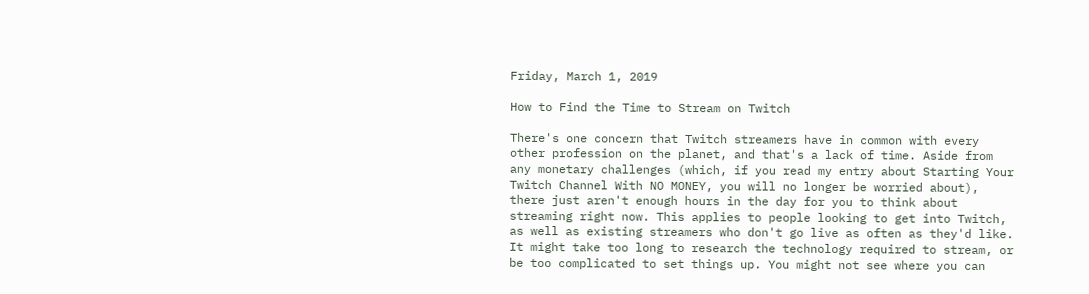Friday, March 1, 2019

How to Find the Time to Stream on Twitch

There's one concern that Twitch streamers have in common with every other profession on the planet, and that's a lack of time. Aside from any monetary challenges (which, if you read my entry about Starting Your Twitch Channel With NO MONEY, you will no longer be worried about), there just aren't enough hours in the day for you to think about streaming right now. This applies to people looking to get into Twitch, as well as existing streamers who don't go live as often as they'd like. It might take too long to research the technology required to stream, or be too complicated to set things up. You might not see where you can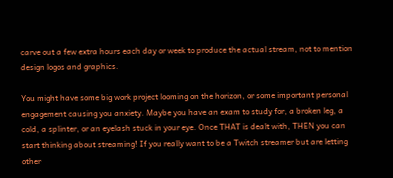carve out a few extra hours each day or week to produce the actual stream, not to mention design logos and graphics.

You might have some big work project looming on the horizon, or some important personal engagement causing you anxiety. Maybe you have an exam to study for, a broken leg, a cold, a splinter, or an eyelash stuck in your eye. Once THAT is dealt with, THEN you can start thinking about streaming! If you really want to be a Twitch streamer but are letting other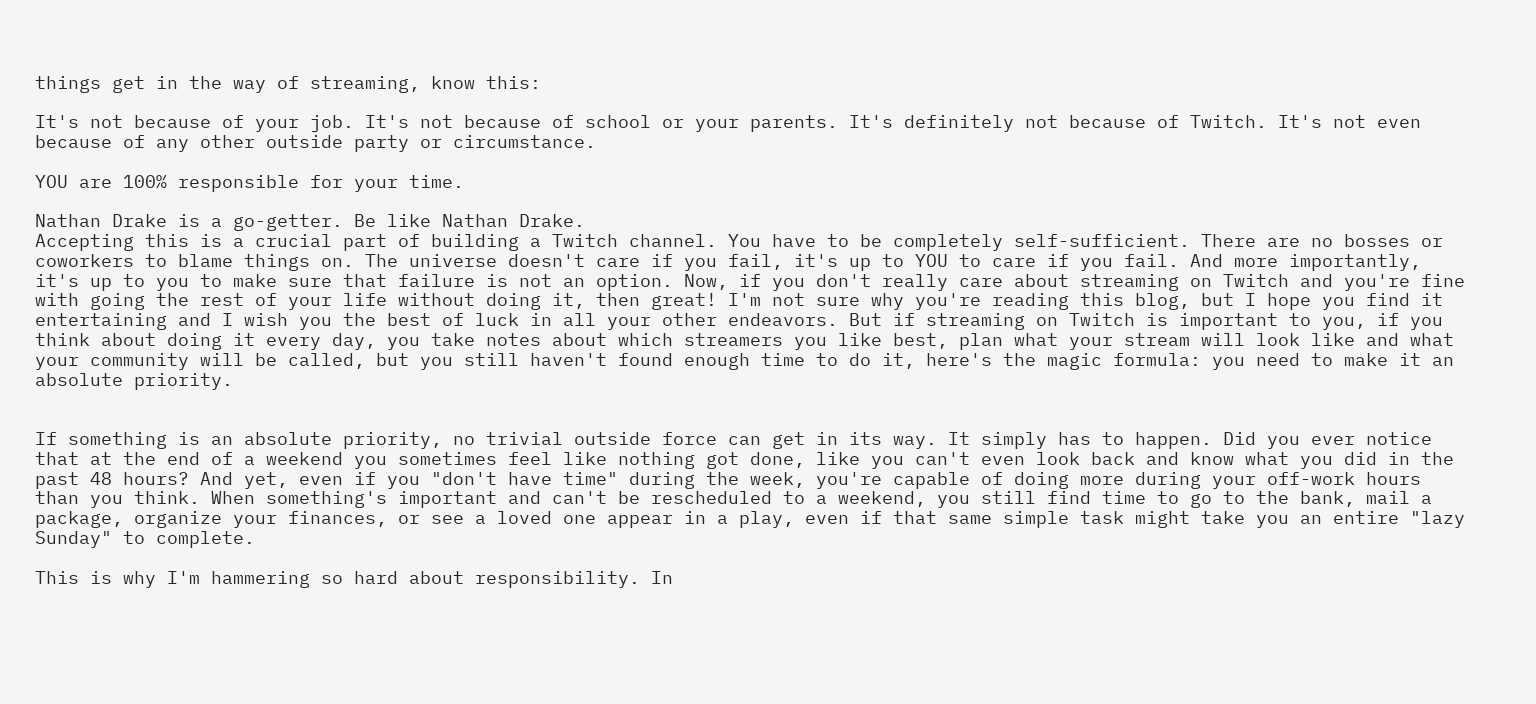things get in the way of streaming, know this:

It's not because of your job. It's not because of school or your parents. It's definitely not because of Twitch. It's not even because of any other outside party or circumstance.

YOU are 100% responsible for your time.

Nathan Drake is a go-getter. Be like Nathan Drake.
Accepting this is a crucial part of building a Twitch channel. You have to be completely self-sufficient. There are no bosses or coworkers to blame things on. The universe doesn't care if you fail, it's up to YOU to care if you fail. And more importantly, it's up to you to make sure that failure is not an option. Now, if you don't really care about streaming on Twitch and you're fine with going the rest of your life without doing it, then great! I'm not sure why you're reading this blog, but I hope you find it entertaining and I wish you the best of luck in all your other endeavors. But if streaming on Twitch is important to you, if you think about doing it every day, you take notes about which streamers you like best, plan what your stream will look like and what your community will be called, but you still haven't found enough time to do it, here's the magic formula: you need to make it an absolute priority.


If something is an absolute priority, no trivial outside force can get in its way. It simply has to happen. Did you ever notice that at the end of a weekend you sometimes feel like nothing got done, like you can't even look back and know what you did in the past 48 hours? And yet, even if you "don't have time" during the week, you're capable of doing more during your off-work hours than you think. When something's important and can't be rescheduled to a weekend, you still find time to go to the bank, mail a package, organize your finances, or see a loved one appear in a play, even if that same simple task might take you an entire "lazy Sunday" to complete.

This is why I'm hammering so hard about responsibility. In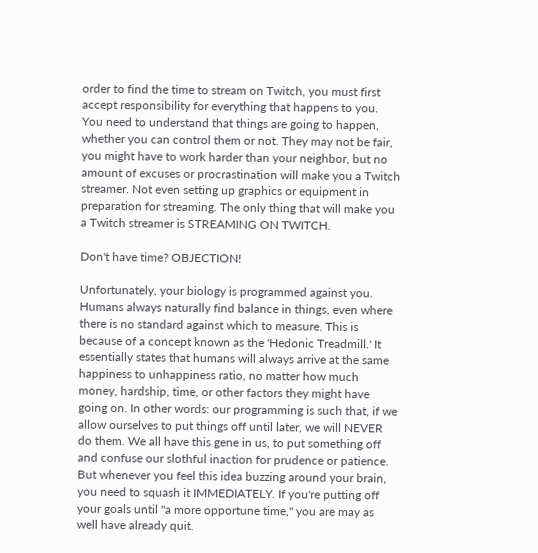order to find the time to stream on Twitch, you must first accept responsibility for everything that happens to you. You need to understand that things are going to happen, whether you can control them or not. They may not be fair, you might have to work harder than your neighbor, but no amount of excuses or procrastination will make you a Twitch streamer. Not even setting up graphics or equipment in preparation for streaming. The only thing that will make you a Twitch streamer is STREAMING ON TWITCH.

Don't have time? OBJECTION!

Unfortunately, your biology is programmed against you. Humans always naturally find balance in things, even where there is no standard against which to measure. This is because of a concept known as the 'Hedonic Treadmill.' It essentially states that humans will always arrive at the same happiness to unhappiness ratio, no matter how much money, hardship, time, or other factors they might have going on. In other words: our programming is such that, if we allow ourselves to put things off until later, we will NEVER do them. We all have this gene in us, to put something off and confuse our slothful inaction for prudence or patience. But whenever you feel this idea buzzing around your brain, you need to squash it IMMEDIATELY. If you're putting off your goals until "a more opportune time," you are may as well have already quit.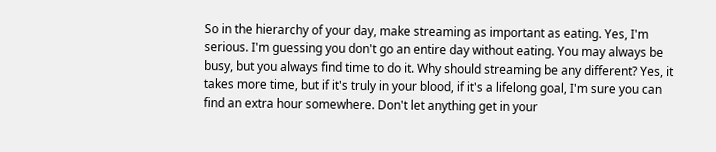So in the hierarchy of your day, make streaming as important as eating. Yes, I'm serious. I'm guessing you don't go an entire day without eating. You may always be busy, but you always find time to do it. Why should streaming be any different? Yes, it takes more time, but if it's truly in your blood, if it's a lifelong goal, I'm sure you can find an extra hour somewhere. Don't let anything get in your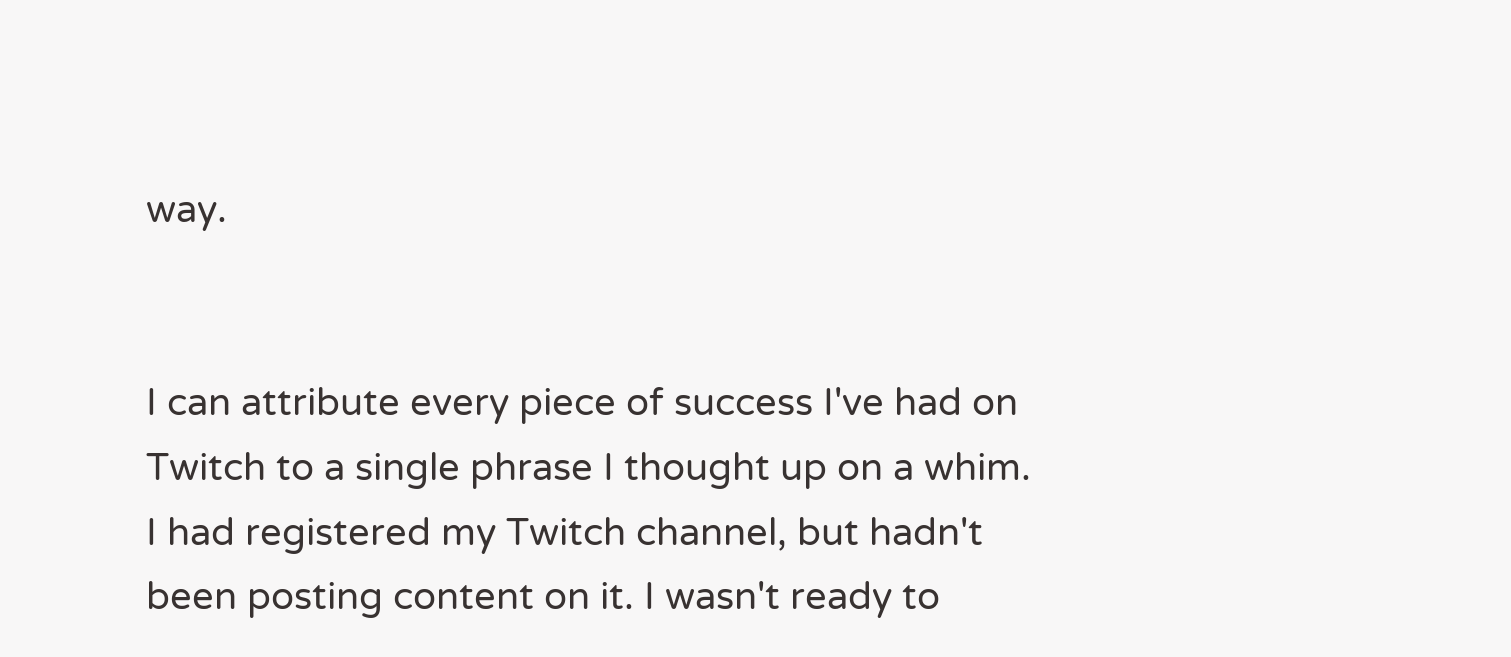way.


I can attribute every piece of success I've had on Twitch to a single phrase I thought up on a whim. I had registered my Twitch channel, but hadn't been posting content on it. I wasn't ready to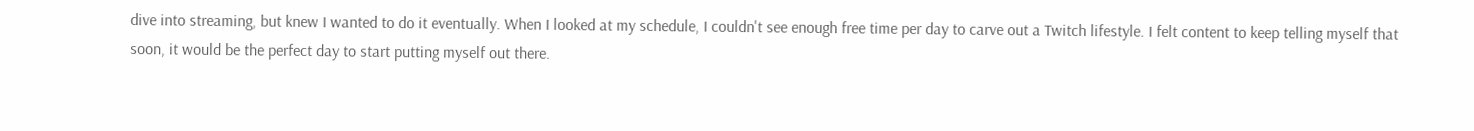dive into streaming, but knew I wanted to do it eventually. When I looked at my schedule, I couldn't see enough free time per day to carve out a Twitch lifestyle. I felt content to keep telling myself that soon, it would be the perfect day to start putting myself out there.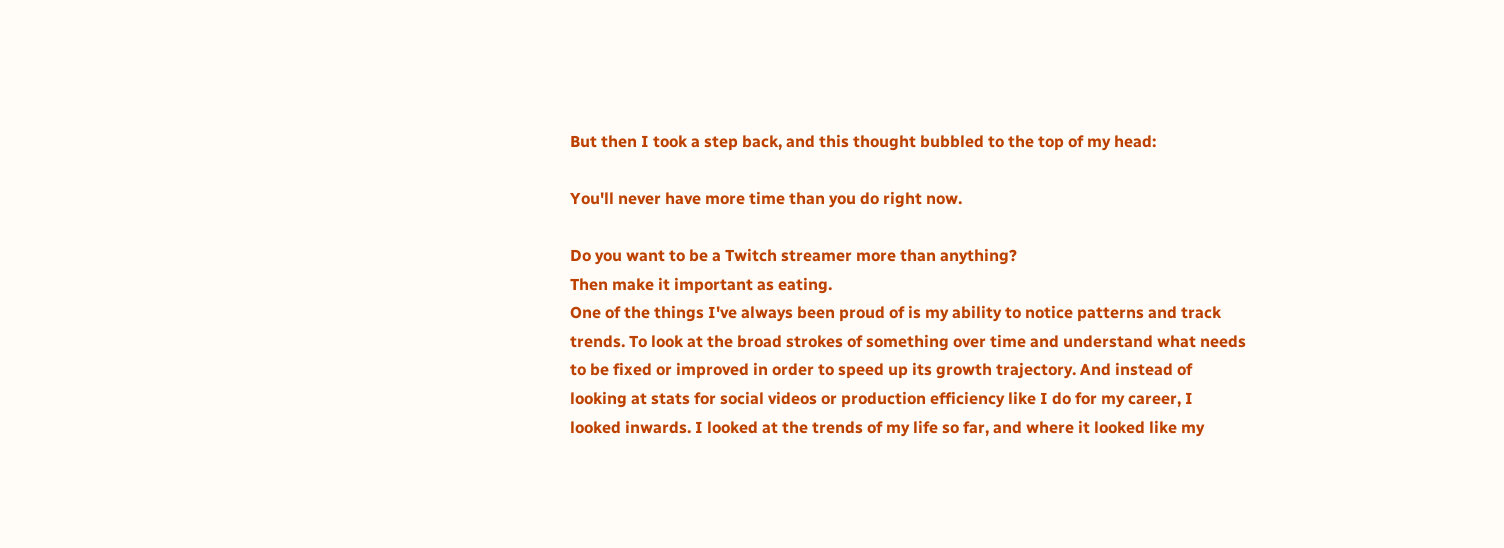But then I took a step back, and this thought bubbled to the top of my head:

You'll never have more time than you do right now.

Do you want to be a Twitch streamer more than anything?
Then make it important as eating.
One of the things I've always been proud of is my ability to notice patterns and track trends. To look at the broad strokes of something over time and understand what needs to be fixed or improved in order to speed up its growth trajectory. And instead of looking at stats for social videos or production efficiency like I do for my career, I looked inwards. I looked at the trends of my life so far, and where it looked like my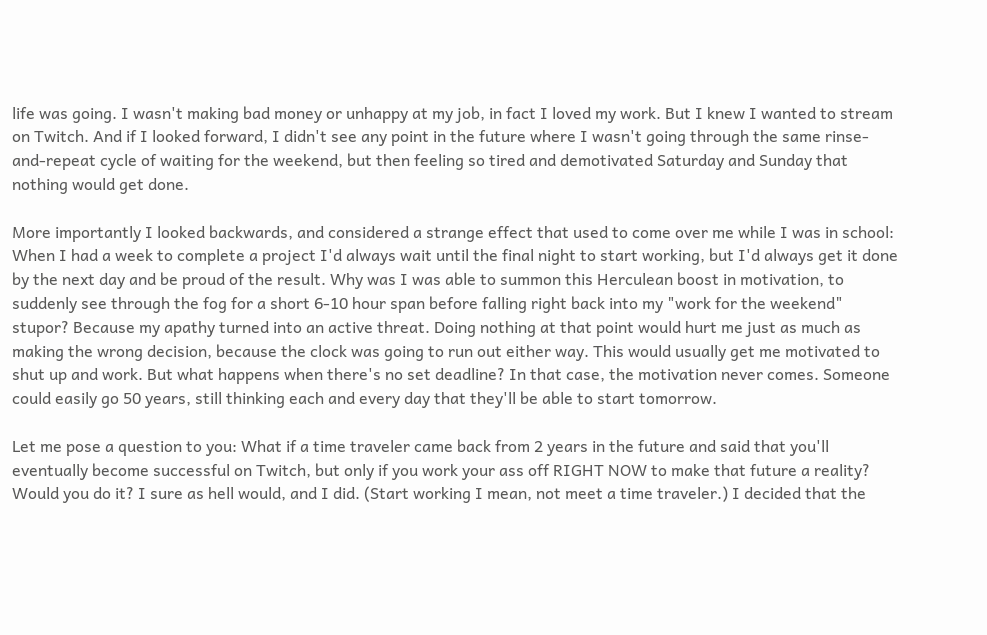life was going. I wasn't making bad money or unhappy at my job, in fact I loved my work. But I knew I wanted to stream on Twitch. And if I looked forward, I didn't see any point in the future where I wasn't going through the same rinse-and-repeat cycle of waiting for the weekend, but then feeling so tired and demotivated Saturday and Sunday that nothing would get done.

More importantly I looked backwards, and considered a strange effect that used to come over me while I was in school: When I had a week to complete a project I'd always wait until the final night to start working, but I'd always get it done by the next day and be proud of the result. Why was I was able to summon this Herculean boost in motivation, to suddenly see through the fog for a short 6-10 hour span before falling right back into my "work for the weekend" stupor? Because my apathy turned into an active threat. Doing nothing at that point would hurt me just as much as making the wrong decision, because the clock was going to run out either way. This would usually get me motivated to shut up and work. But what happens when there's no set deadline? In that case, the motivation never comes. Someone could easily go 50 years, still thinking each and every day that they'll be able to start tomorrow.

Let me pose a question to you: What if a time traveler came back from 2 years in the future and said that you'll eventually become successful on Twitch, but only if you work your ass off RIGHT NOW to make that future a reality? Would you do it? I sure as hell would, and I did. (Start working I mean, not meet a time traveler.) I decided that the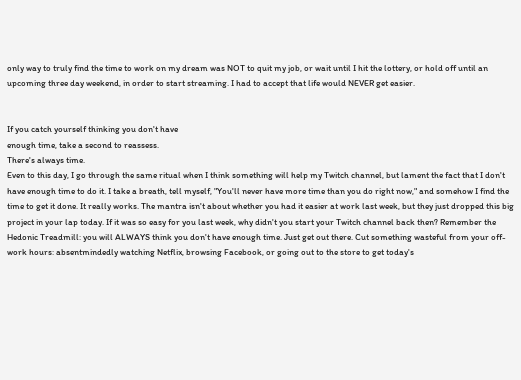only way to truly find the time to work on my dream was NOT to quit my job, or wait until I hit the lottery, or hold off until an upcoming three day weekend, in order to start streaming. I had to accept that life would NEVER get easier.


If you catch yourself thinking you don't have
enough time, take a second to reassess.
There's always time.
Even to this day, I go through the same ritual when I think something will help my Twitch channel, but lament the fact that I don't have enough time to do it. I take a breath, tell myself, "You'll never have more time than you do right now," and somehow I find the time to get it done. It really works. The mantra isn't about whether you had it easier at work last week, but they just dropped this big project in your lap today. If it was so easy for you last week, why didn't you start your Twitch channel back then? Remember the Hedonic Treadmill: you will ALWAYS think you don't have enough time. Just get out there. Cut something wasteful from your off-work hours: absentmindedly watching Netflix, browsing Facebook, or going out to the store to get today's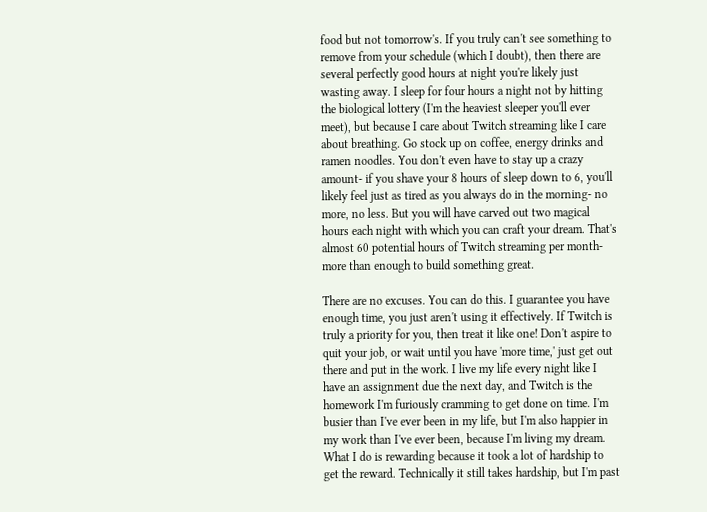food but not tomorrow's. If you truly can't see something to remove from your schedule (which I doubt), then there are several perfectly good hours at night you're likely just wasting away. I sleep for four hours a night not by hitting the biological lottery (I'm the heaviest sleeper you'll ever meet), but because I care about Twitch streaming like I care about breathing. Go stock up on coffee, energy drinks and ramen noodles. You don't even have to stay up a crazy amount- if you shave your 8 hours of sleep down to 6, you'll likely feel just as tired as you always do in the morning- no more, no less. But you will have carved out two magical hours each night with which you can craft your dream. That's almost 60 potential hours of Twitch streaming per month- more than enough to build something great.

There are no excuses. You can do this. I guarantee you have enough time, you just aren't using it effectively. If Twitch is truly a priority for you, then treat it like one! Don't aspire to quit your job, or wait until you have 'more time,' just get out there and put in the work. I live my life every night like I have an assignment due the next day, and Twitch is the homework I'm furiously cramming to get done on time. I'm busier than I've ever been in my life, but I'm also happier in my work than I've ever been, because I'm living my dream. What I do is rewarding because it took a lot of hardship to get the reward. Technically it still takes hardship, but I'm past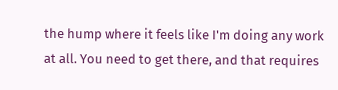the hump where it feels like I'm doing any work at all. You need to get there, and that requires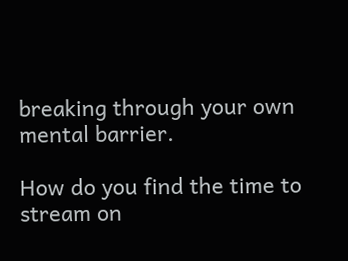breaking through your own mental barrier.

How do you find the time to stream on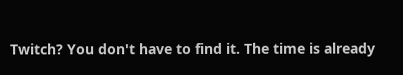Twitch? You don't have to find it. The time is already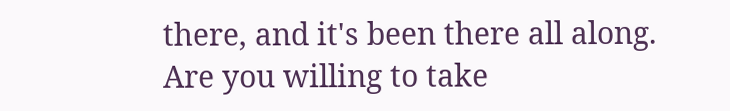there, and it's been there all along. Are you willing to take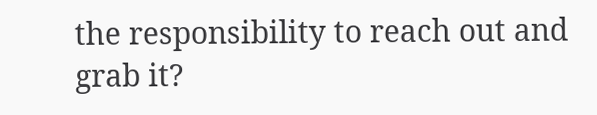the responsibility to reach out and grab it?